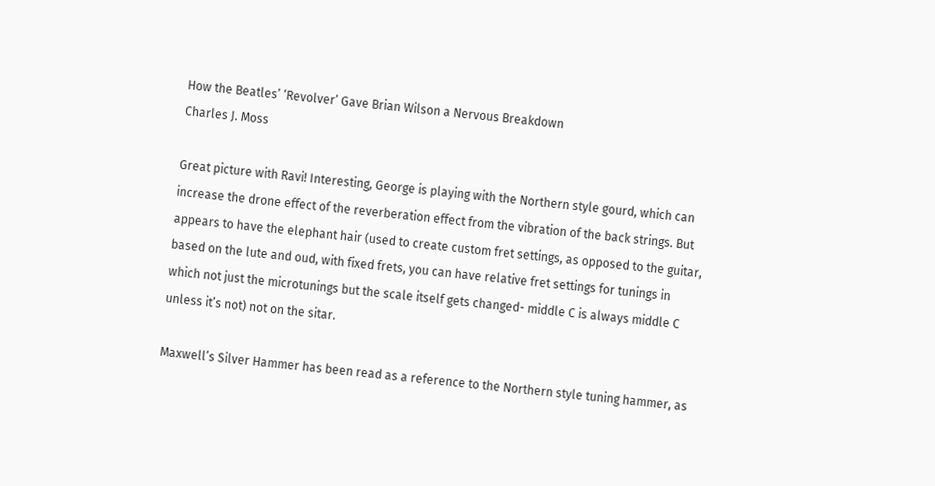How the Beatles’ ‘Revolver’ Gave Brian Wilson a Nervous Breakdown
Charles J. Moss

Great picture with Ravi! Interesting, George is playing with the Northern style gourd, which can increase the drone effect of the reverberation effect from the vibration of the back strings. But appears to have the elephant hair (used to create custom fret settings, as opposed to the guitar, based on the lute and oud, with fixed frets, you can have relative fret settings for tunings in which not just the microtunings but the scale itself gets changed- middle C is always middle C unless it’s not) not on the sitar.

Maxwell’s Silver Hammer has been read as a reference to the Northern style tuning hammer, as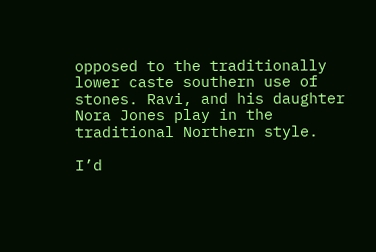opposed to the traditionally lower caste southern use of stones. Ravi, and his daughter Nora Jones play in the traditional Northern style.

I’d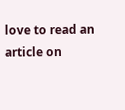love to read an article on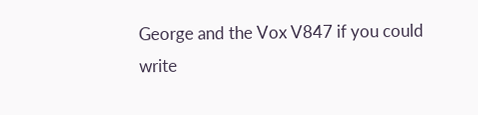George and the Vox V847 if you could write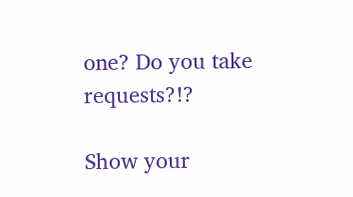one? Do you take requests?!?

Show your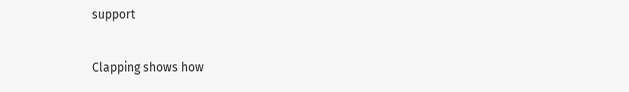support

Clapping shows how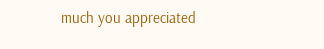much you appreciated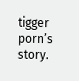tigger porn’s story.